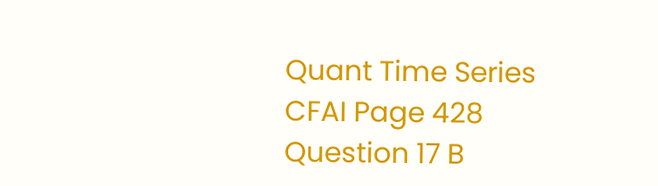Quant Time Series CFAI Page 428 Question 17 B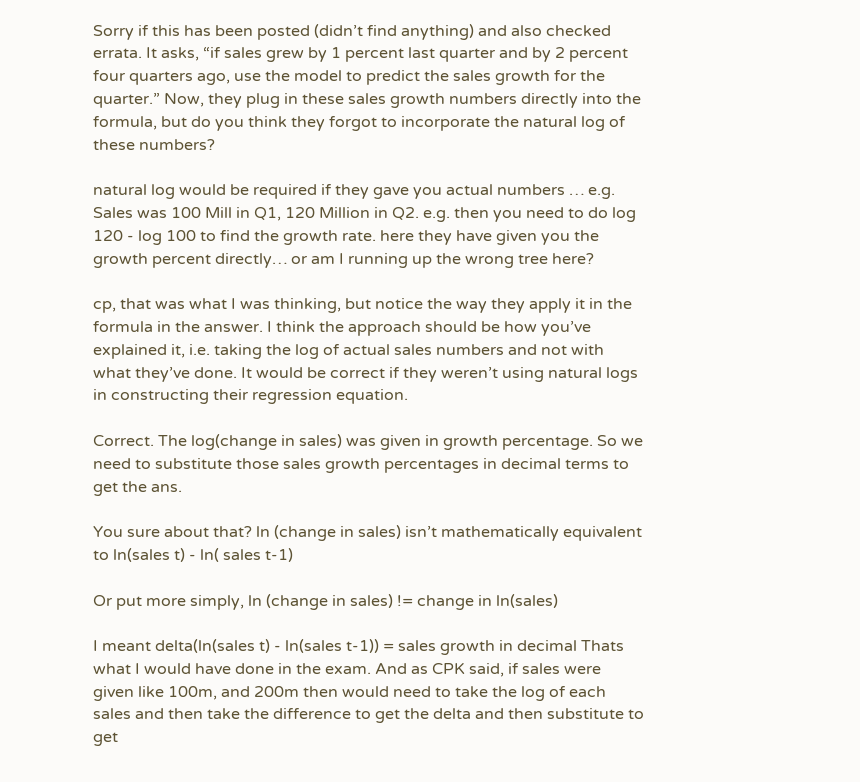Sorry if this has been posted (didn’t find anything) and also checked errata. It asks, “if sales grew by 1 percent last quarter and by 2 percent four quarters ago, use the model to predict the sales growth for the quarter.” Now, they plug in these sales growth numbers directly into the formula, but do you think they forgot to incorporate the natural log of these numbers?

natural log would be required if they gave you actual numbers … e.g. Sales was 100 Mill in Q1, 120 Million in Q2. e.g. then you need to do log 120 - log 100 to find the growth rate. here they have given you the growth percent directly… or am I running up the wrong tree here?

cp, that was what I was thinking, but notice the way they apply it in the formula in the answer. I think the approach should be how you’ve explained it, i.e. taking the log of actual sales numbers and not with what they’ve done. It would be correct if they weren’t using natural logs in constructing their regression equation.

Correct. The log(change in sales) was given in growth percentage. So we need to substitute those sales growth percentages in decimal terms to get the ans.

You sure about that? ln (change in sales) isn’t mathematically equivalent to ln(sales t) - ln( sales t-1)

Or put more simply, ln (change in sales) != change in ln(sales)

I meant delta(ln(sales t) - ln(sales t-1)) = sales growth in decimal Thats what I would have done in the exam. And as CPK said, if sales were given like 100m, and 200m then would need to take the log of each sales and then take the difference to get the delta and then substitute to get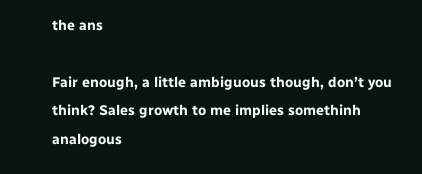the ans

Fair enough, a little ambiguous though, don’t you think? Sales growth to me implies somethinh analogous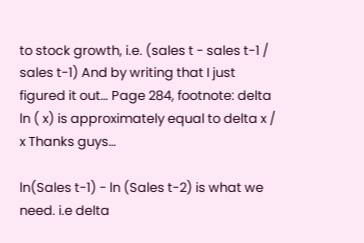to stock growth, i.e. (sales t - sales t-1 / sales t-1) And by writing that I just figured it out… Page 284, footnote: delta ln ( x) is approximately equal to delta x / x Thanks guys…

ln(Sales t-1) - ln (Sales t-2) is what we need. i.e delta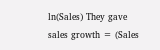ln(Sales) They gave sales growth = (Sales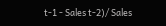t-1 - Sales t-2)/ Sales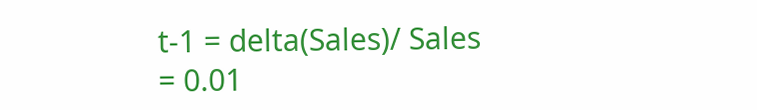t-1 = delta(Sales)/ Sales = 0.01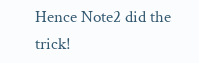Hence Note2 did the trick!